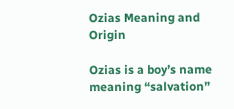Ozias Meaning and Origin

Ozias is a boy’s name meaning “salvation”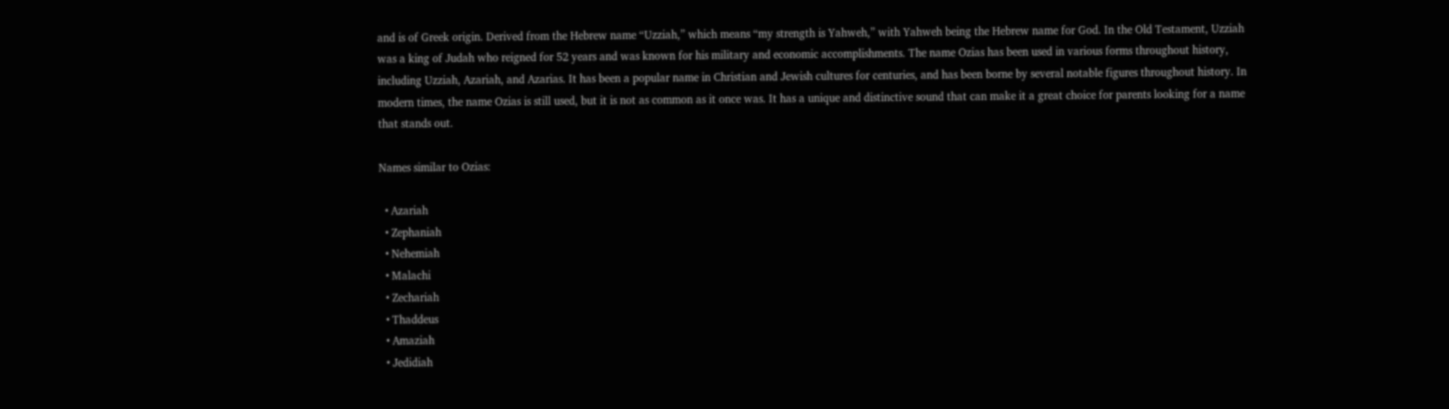and is of Greek origin. Derived from the Hebrew name “Uzziah,” which means “my strength is Yahweh,” with Yahweh being the Hebrew name for God. In the Old Testament, Uzziah was a king of Judah who reigned for 52 years and was known for his military and economic accomplishments. The name Ozias has been used in various forms throughout history, including Uzziah, Azariah, and Azarias. It has been a popular name in Christian and Jewish cultures for centuries, and has been borne by several notable figures throughout history. In modern times, the name Ozias is still used, but it is not as common as it once was. It has a unique and distinctive sound that can make it a great choice for parents looking for a name that stands out.

Names similar to Ozias:

  • Azariah
  • Zephaniah
  • Nehemiah
  • Malachi
  • Zechariah
  • Thaddeus
  • Amaziah
  • Jedidiah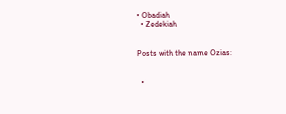• Obadiah
  • Zedekiah


Posts with the name Ozias:


  •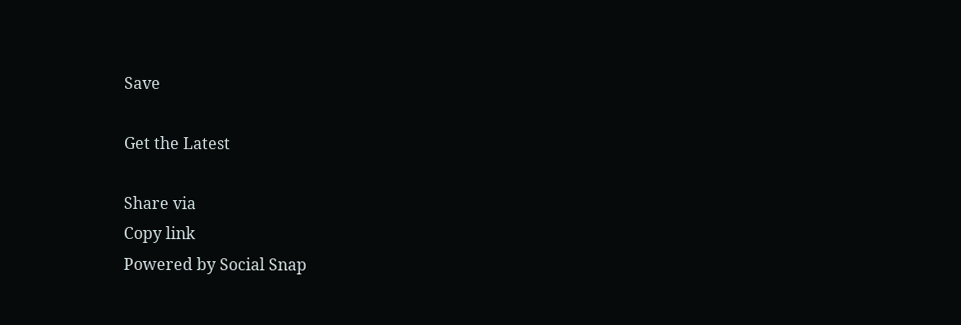Save

Get the Latest

Share via
Copy link
Powered by Social Snap